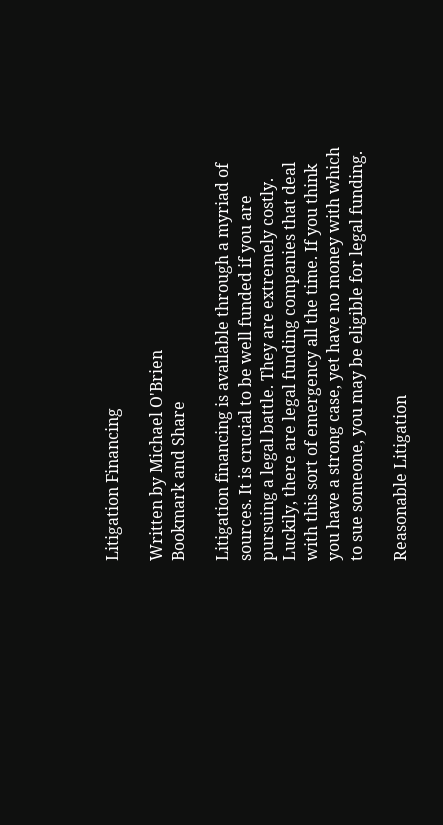Litigation Financing

Written by Michael O'Brien
Bookmark and Share

Litigation financing is available through a myriad of sources. It is crucial to be well funded if you are pursuing a legal battle. They are extremely costly. Luckily, there are legal funding companies that deal with this sort of emergency all the time. If you think you have a strong case, yet have no money with which to sue someone, you may be eligible for legal funding.

Reasonable Litigation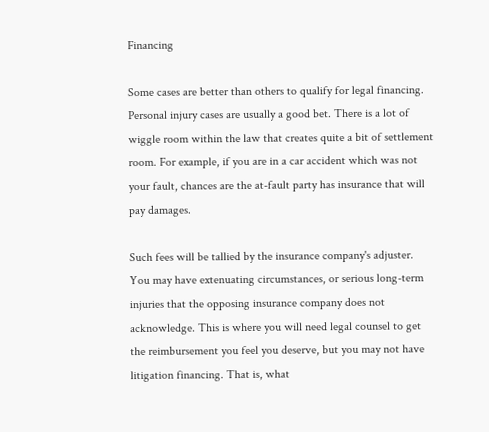Financing

Some cases are better than others to qualify for legal financing. Personal injury cases are usually a good bet. There is a lot of wiggle room within the law that creates quite a bit of settlement room. For example, if you are in a car accident which was not your fault, chances are the at-fault party has insurance that will pay damages.

Such fees will be tallied by the insurance company's adjuster. You may have extenuating circumstances, or serious long-term injuries that the opposing insurance company does not acknowledge. This is where you will need legal counsel to get the reimbursement you feel you deserve, but you may not have litigation financing. That is, what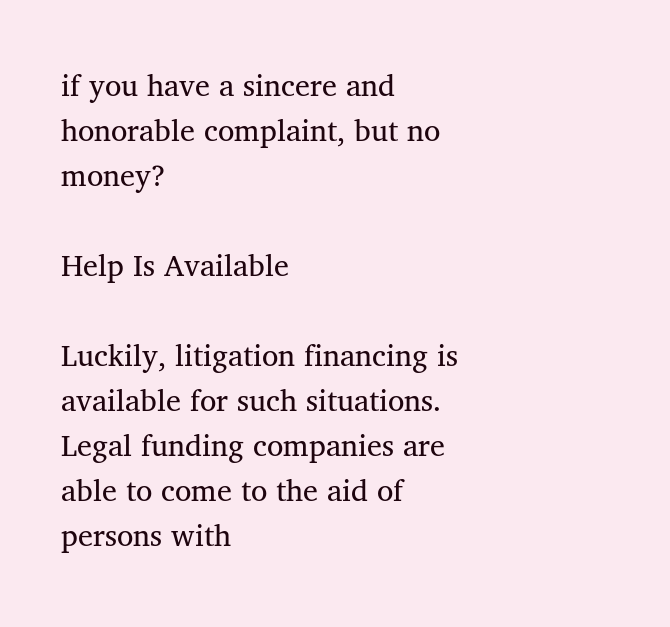if you have a sincere and honorable complaint, but no money?

Help Is Available

Luckily, litigation financing is available for such situations. Legal funding companies are able to come to the aid of persons with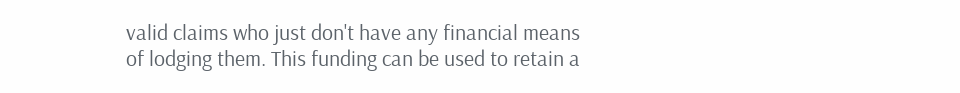valid claims who just don't have any financial means of lodging them. This funding can be used to retain a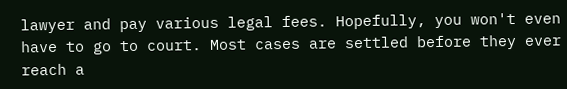lawyer and pay various legal fees. Hopefully, you won't even have to go to court. Most cases are settled before they ever reach a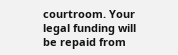courtroom. Your legal funding will be repaid from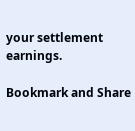your settlement earnings.

Bookmark and Share